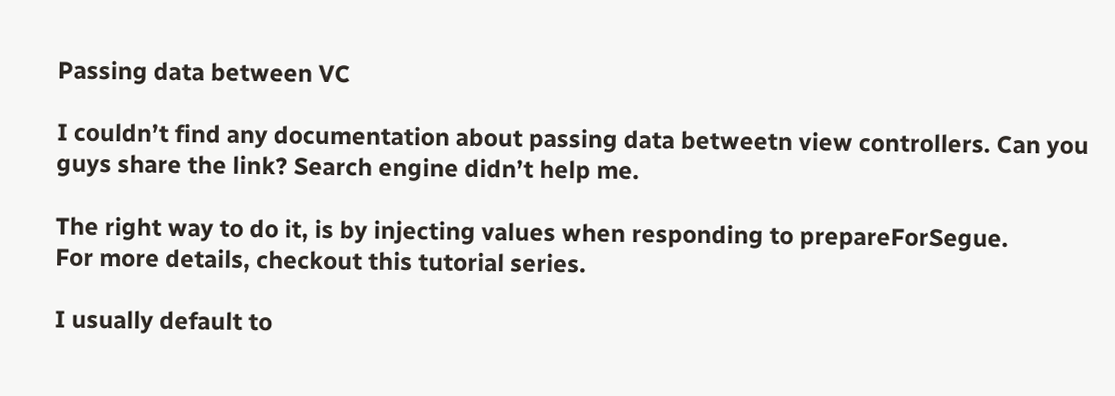Passing data between VC

I couldn’t find any documentation about passing data betweetn view controllers. Can you guys share the link? Search engine didn’t help me.

The right way to do it, is by injecting values when responding to prepareForSegue.
For more details, checkout this tutorial series.

I usually default to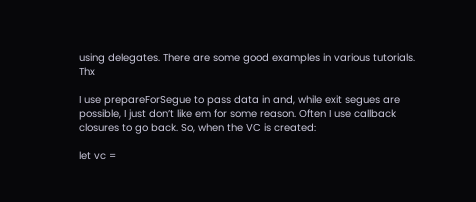using delegates. There are some good examples in various tutorials. Thx

I use prepareForSegue to pass data in and, while exit segues are possible, I just don’t like em for some reason. Often I use callback closures to go back. So, when the VC is created:

let vc =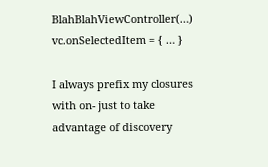BlahBlahViewController(…)
vc.onSelectedItem = { … }

I always prefix my closures with on- just to take advantage of discovery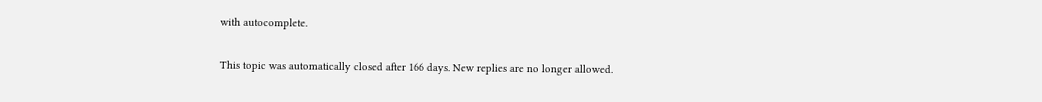with autocomplete.

This topic was automatically closed after 166 days. New replies are no longer allowed.